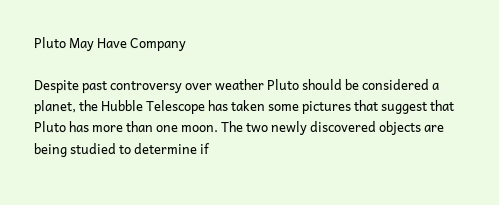Pluto May Have Company

Despite past controversy over weather Pluto should be considered a planet, the Hubble Telescope has taken some pictures that suggest that Pluto has more than one moon. The two newly discovered objects are being studied to determine if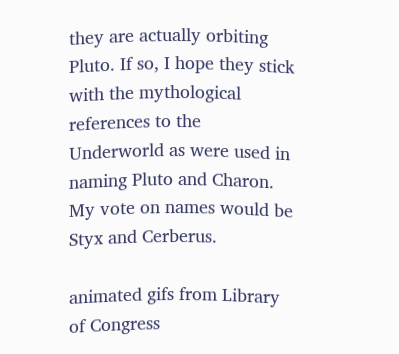they are actually orbiting Pluto. If so, I hope they stick with the mythological references to the Underworld as were used in naming Pluto and Charon. My vote on names would be Styx and Cerberus.

animated gifs from Library of Congress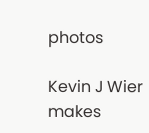photos

Kevin J Wier makes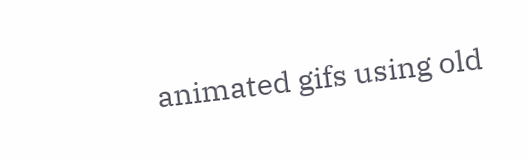animated gifs using old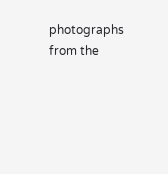photographs from the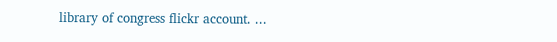library of congress flickr account. ...